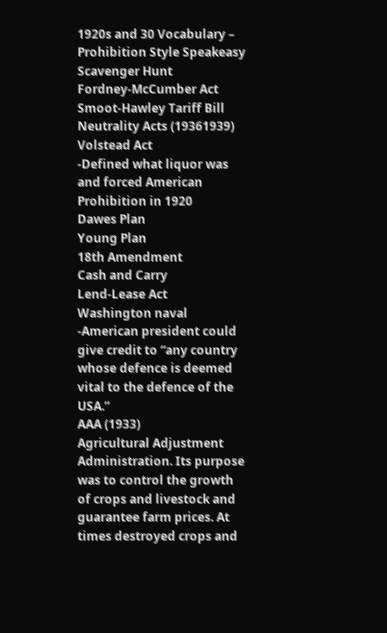1920s and 30 Vocabulary – Prohibition Style Speakeasy Scavenger Hunt
Fordney-McCumber Act
Smoot-Hawley Tariff Bill
Neutrality Acts (19361939)
Volstead Act
-Defined what liquor was and forced American Prohibition in 1920
Dawes Plan
Young Plan
18th Amendment
Cash and Carry
Lend-Lease Act
Washington naval
-American president could give credit to “any country whose defence is deemed
vital to the defence of the USA.”
AAA (1933)
Agricultural Adjustment Administration. Its purpose was to control the growth
of crops and livestock and guarantee farm prices. At times destroyed crops and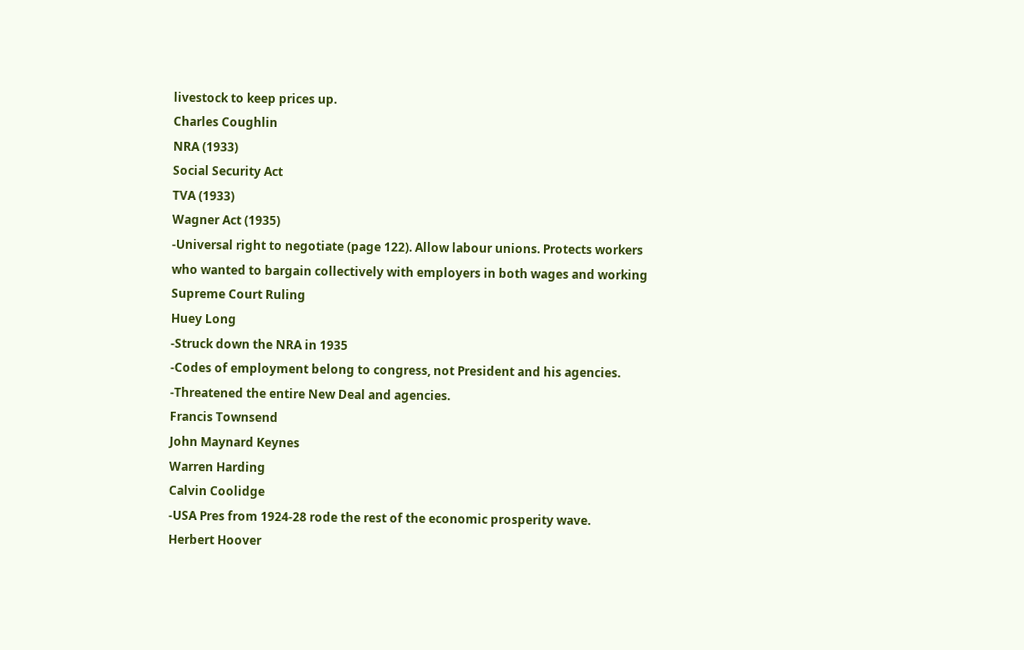livestock to keep prices up.
Charles Coughlin
NRA (1933)
Social Security Act
TVA (1933)
Wagner Act (1935)
-Universal right to negotiate (page 122). Allow labour unions. Protects workers
who wanted to bargain collectively with employers in both wages and working
Supreme Court Ruling
Huey Long
-Struck down the NRA in 1935
-Codes of employment belong to congress, not President and his agencies.
-Threatened the entire New Deal and agencies.
Francis Townsend
John Maynard Keynes
Warren Harding
Calvin Coolidge
-USA Pres from 1924-28 rode the rest of the economic prosperity wave.
Herbert Hoover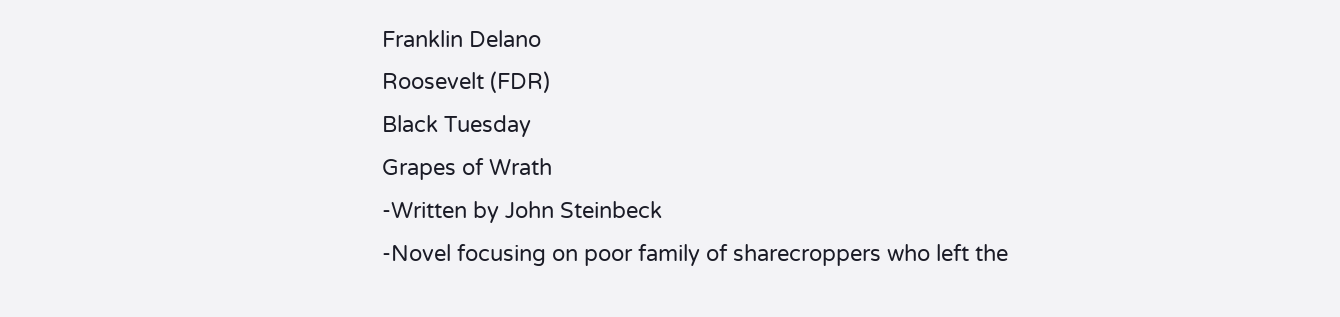Franklin Delano
Roosevelt (FDR)
Black Tuesday
Grapes of Wrath
-Written by John Steinbeck
-Novel focusing on poor family of sharecroppers who left the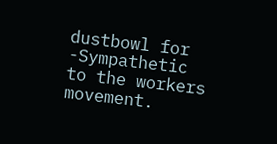dustbowl for
-Sympathetic to the workers movement.